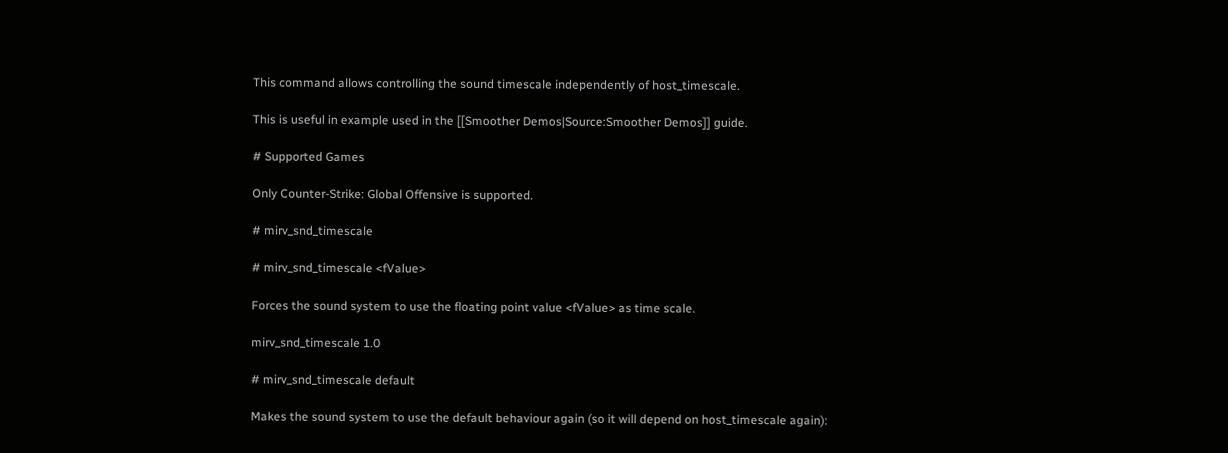This command allows controlling the sound timescale independently of host_timescale.

This is useful in example used in the [[Smoother Demos|Source:Smoother Demos]] guide.

# Supported Games

Only Counter-Strike: Global Offensive is supported.

# mirv_snd_timescale

# mirv_snd_timescale <fValue>

Forces the sound system to use the floating point value <fValue> as time scale.

mirv_snd_timescale 1.0

# mirv_snd_timescale default

Makes the sound system to use the default behaviour again (so it will depend on host_timescale again):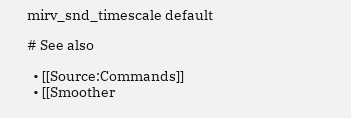mirv_snd_timescale default

# See also

  • [[Source:Commands]]
  • [[Smoother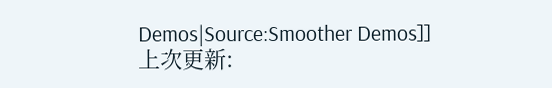Demos|Source:Smoother Demos]]
上次更新: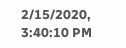2/15/2020, 3:40:10 PM